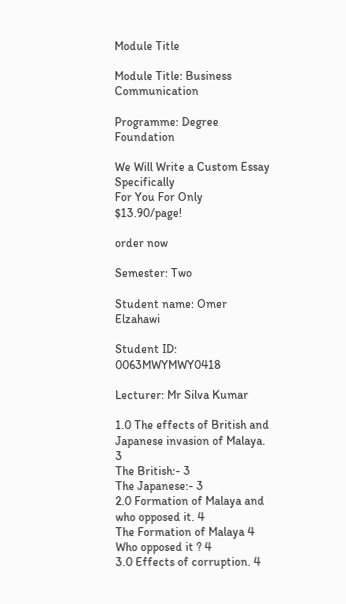Module Title

Module Title: Business Communication

Programme: Degree Foundation

We Will Write a Custom Essay Specifically
For You For Only $13.90/page!

order now

Semester: Two

Student name: Omer Elzahawi

Student ID: 0063MWYMWY0418

Lecturer: Mr Silva Kumar

1.0 The effects of British and Japanese invasion of Malaya. 3
The British:- 3
The Japanese:- 3
2.0 Formation of Malaya and who opposed it. 4
The Formation of Malaya 4
Who opposed it ? 4
3.0 Effects of corruption. 4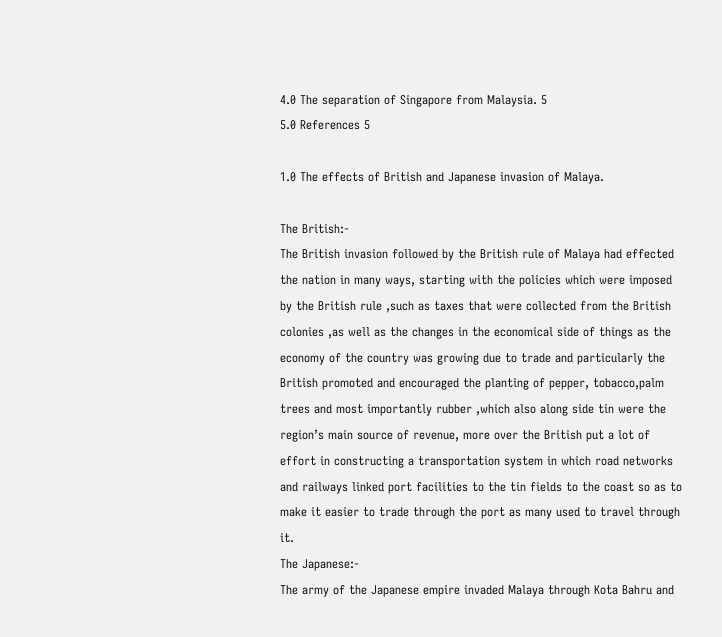4.0 The separation of Singapore from Malaysia. 5
5.0 References 5

1.0 The effects of British and Japanese invasion of Malaya.

The British:-
The British invasion followed by the British rule of Malaya had effected the nation in many ways, starting with the policies which were imposed by the British rule ,such as taxes that were collected from the British colonies ,as well as the changes in the economical side of things as the economy of the country was growing due to trade and particularly the British promoted and encouraged the planting of pepper, tobacco,palm trees and most importantly rubber ,which also along side tin were the region’s main source of revenue, more over the British put a lot of effort in constructing a transportation system in which road networks and railways linked port facilities to the tin fields to the coast so as to make it easier to trade through the port as many used to travel through it.
The Japanese:-
The army of the Japanese empire invaded Malaya through Kota Bahru and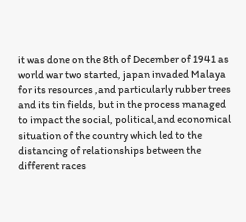it was done on the 8th of December of 1941 as world war two started, japan invaded Malaya for its resources ,and particularly rubber trees and its tin fields, but in the process managed to impact the social, political,and economical situation of the country which led to the distancing of relationships between the different races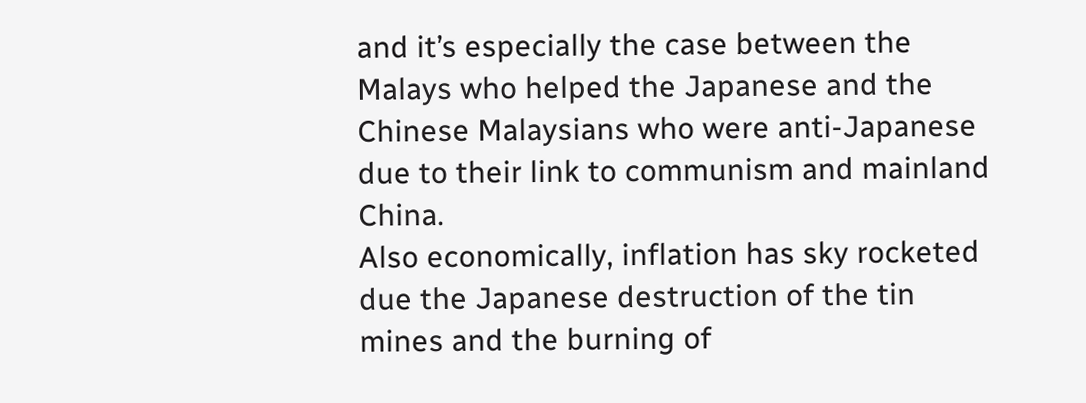and it’s especially the case between the Malays who helped the Japanese and the Chinese Malaysians who were anti-Japanese due to their link to communism and mainland China.
Also economically, inflation has sky rocketed due the Japanese destruction of the tin mines and the burning of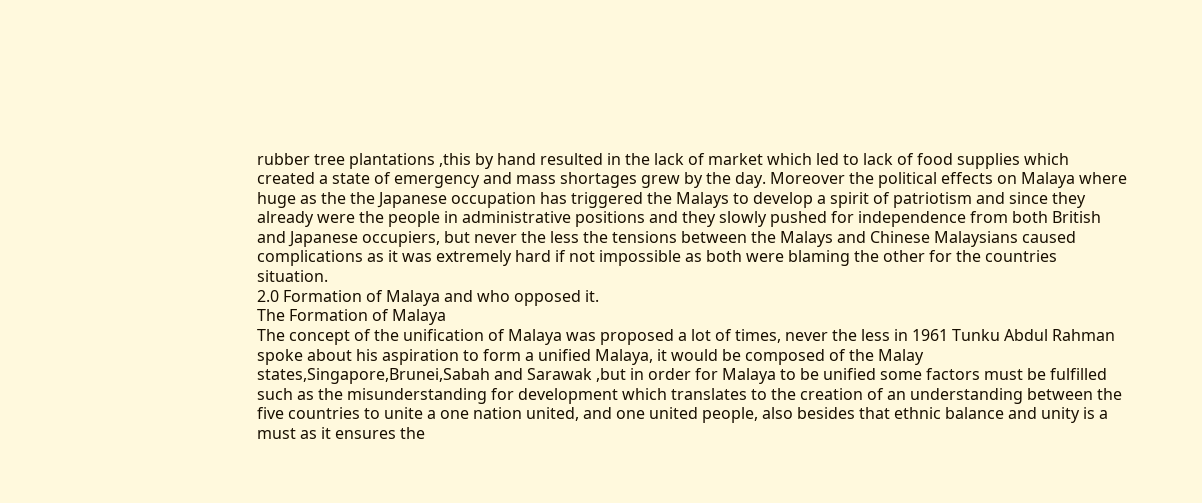rubber tree plantations ,this by hand resulted in the lack of market which led to lack of food supplies which created a state of emergency and mass shortages grew by the day. Moreover the political effects on Malaya where huge as the the Japanese occupation has triggered the Malays to develop a spirit of patriotism and since they already were the people in administrative positions and they slowly pushed for independence from both British and Japanese occupiers, but never the less the tensions between the Malays and Chinese Malaysians caused complications as it was extremely hard if not impossible as both were blaming the other for the countries situation.
2.0 Formation of Malaya and who opposed it.
The Formation of Malaya
The concept of the unification of Malaya was proposed a lot of times, never the less in 1961 Tunku Abdul Rahman spoke about his aspiration to form a unified Malaya, it would be composed of the Malay states,Singapore,Brunei,Sabah and Sarawak ,but in order for Malaya to be unified some factors must be fulfilled such as the misunderstanding for development which translates to the creation of an understanding between the five countries to unite a one nation united, and one united people, also besides that ethnic balance and unity is a must as it ensures the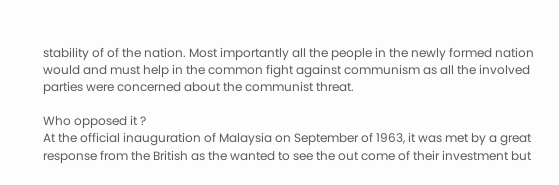stability of of the nation. Most importantly all the people in the newly formed nation would and must help in the common fight against communism as all the involved parties were concerned about the communist threat.

Who opposed it ?
At the official inauguration of Malaysia on September of 1963, it was met by a great response from the British as the wanted to see the out come of their investment but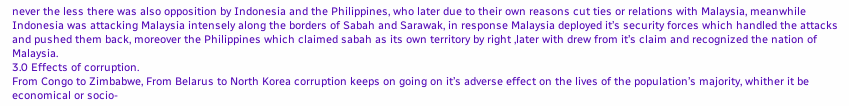never the less there was also opposition by Indonesia and the Philippines, who later due to their own reasons cut ties or relations with Malaysia, meanwhile Indonesia was attacking Malaysia intensely along the borders of Sabah and Sarawak, in response Malaysia deployed it’s security forces which handled the attacks and pushed them back, moreover the Philippines which claimed sabah as its own territory by right ,later with drew from it’s claim and recognized the nation of Malaysia.
3.0 Effects of corruption.
From Congo to Zimbabwe, From Belarus to North Korea corruption keeps on going on it’s adverse effect on the lives of the population’s majority, whither it be economical or socio-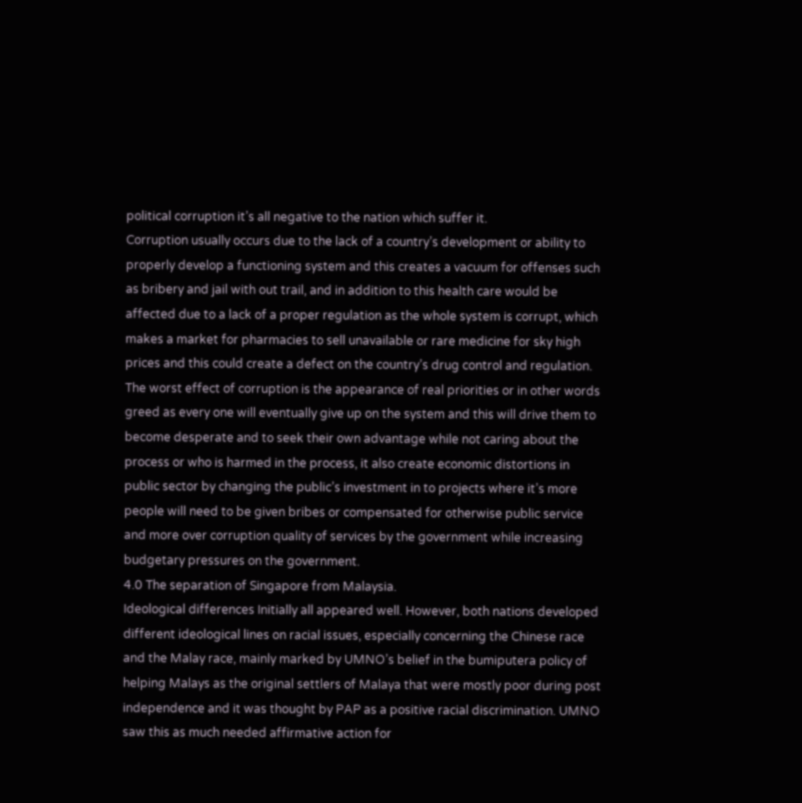political corruption it’s all negative to the nation which suffer it.
Corruption usually occurs due to the lack of a country’s development or ability to properly develop a functioning system and this creates a vacuum for offenses such as bribery and jail with out trail, and in addition to this health care would be affected due to a lack of a proper regulation as the whole system is corrupt, which makes a market for pharmacies to sell unavailable or rare medicine for sky high prices and this could create a defect on the country’s drug control and regulation.
The worst effect of corruption is the appearance of real priorities or in other words greed as every one will eventually give up on the system and this will drive them to become desperate and to seek their own advantage while not caring about the process or who is harmed in the process, it also create economic distortions in public sector by changing the public’s investment in to projects where it’s more people will need to be given bribes or compensated for otherwise public service and more over corruption quality of services by the government while increasing budgetary pressures on the government.
4.0 The separation of Singapore from Malaysia.
Ideological differences Initially all appeared well. However, both nations developed different ideological lines on racial issues, especially concerning the Chinese race and the Malay race, mainly marked by UMNO’s belief in the bumiputera policy of helping Malays as the original settlers of Malaya that were mostly poor during post independence and it was thought by PAP as a positive racial discrimination. UMNO saw this as much needed affirmative action for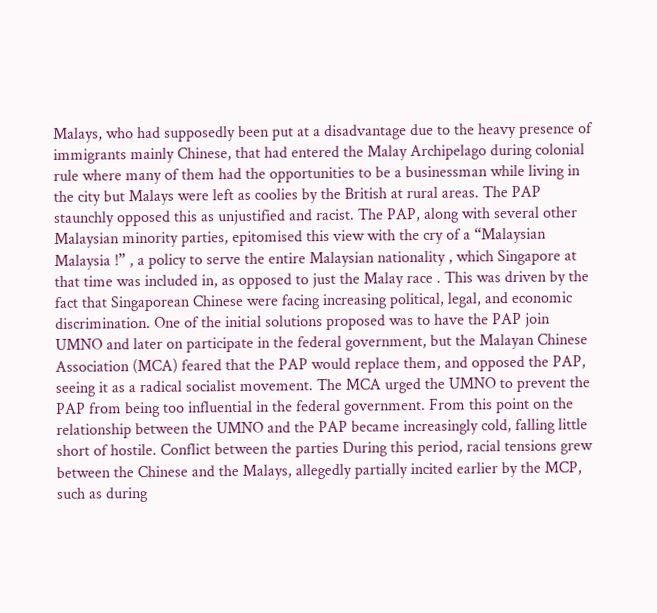Malays, who had supposedly been put at a disadvantage due to the heavy presence of immigrants mainly Chinese, that had entered the Malay Archipelago during colonial rule where many of them had the opportunities to be a businessman while living in the city but Malays were left as coolies by the British at rural areas. The PAP staunchly opposed this as unjustified and racist. The PAP, along with several other Malaysian minority parties, epitomised this view with the cry of a “Malaysian Malaysia !” , a policy to serve the entire Malaysian nationality , which Singapore at that time was included in, as opposed to just the Malay race . This was driven by the fact that Singaporean Chinese were facing increasing political, legal, and economic discrimination. One of the initial solutions proposed was to have the PAP join UMNO and later on participate in the federal government, but the Malayan Chinese Association (MCA) feared that the PAP would replace them, and opposed the PAP, seeing it as a radical socialist movement. The MCA urged the UMNO to prevent the PAP from being too influential in the federal government. From this point on the relationship between the UMNO and the PAP became increasingly cold, falling little short of hostile. Conflict between the parties During this period, racial tensions grew between the Chinese and the Malays, allegedly partially incited earlier by the MCP, such as during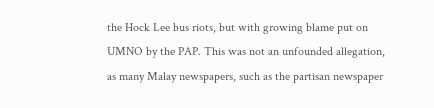the Hock Lee bus riots, but with growing blame put on UMNO by the PAP. This was not an unfounded allegation, as many Malay newspapers, such as the partisan newspaper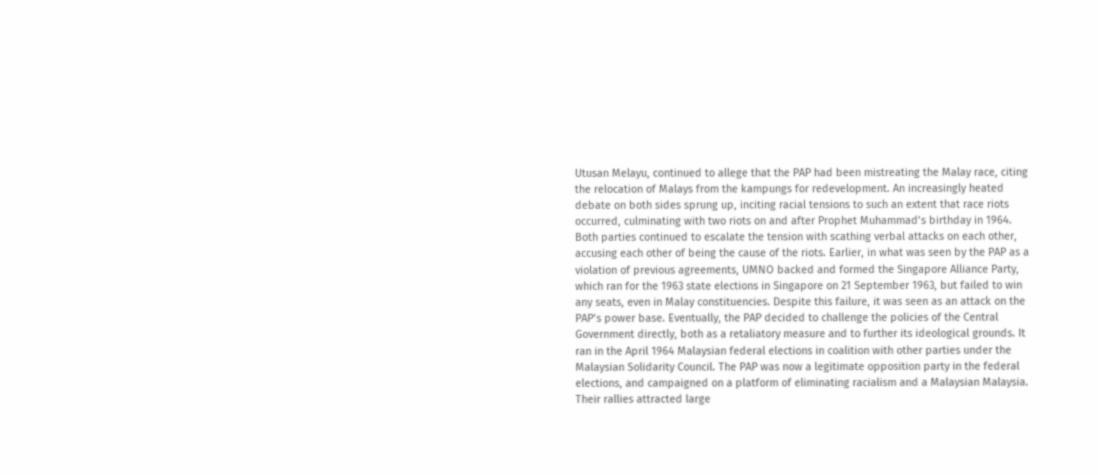Utusan Melayu, continued to allege that the PAP had been mistreating the Malay race, citing the relocation of Malays from the kampungs for redevelopment. An increasingly heated debate on both sides sprung up, inciting racial tensions to such an extent that race riots occurred, culminating with two riots on and after Prophet Muhammad’s birthday in 1964. Both parties continued to escalate the tension with scathing verbal attacks on each other, accusing each other of being the cause of the riots. Earlier, in what was seen by the PAP as a violation of previous agreements, UMNO backed and formed the Singapore Alliance Party, which ran for the 1963 state elections in Singapore on 21 September 1963, but failed to win any seats, even in Malay constituencies. Despite this failure, it was seen as an attack on the PAP’s power base. Eventually, the PAP decided to challenge the policies of the Central Government directly, both as a retaliatory measure and to further its ideological grounds. It ran in the April 1964 Malaysian federal elections in coalition with other parties under the Malaysian Solidarity Council. The PAP was now a legitimate opposition party in the federal elections, and campaigned on a platform of eliminating racialism and a Malaysian Malaysia. Their rallies attracted large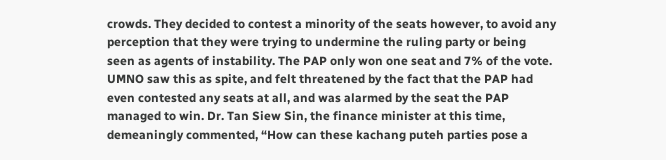crowds. They decided to contest a minority of the seats however, to avoid any perception that they were trying to undermine the ruling party or being seen as agents of instability. The PAP only won one seat and 7% of the vote. UMNO saw this as spite, and felt threatened by the fact that the PAP had even contested any seats at all, and was alarmed by the seat the PAP managed to win. Dr. Tan Siew Sin, the finance minister at this time, demeaningly commented, “How can these kachang puteh parties pose a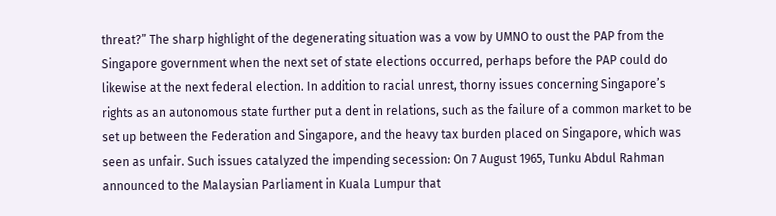threat?” The sharp highlight of the degenerating situation was a vow by UMNO to oust the PAP from the Singapore government when the next set of state elections occurred, perhaps before the PAP could do likewise at the next federal election. In addition to racial unrest, thorny issues concerning Singapore’s rights as an autonomous state further put a dent in relations, such as the failure of a common market to be set up between the Federation and Singapore, and the heavy tax burden placed on Singapore, which was seen as unfair. Such issues catalyzed the impending secession: On 7 August 1965, Tunku Abdul Rahman announced to the Malaysian Parliament in Kuala Lumpur that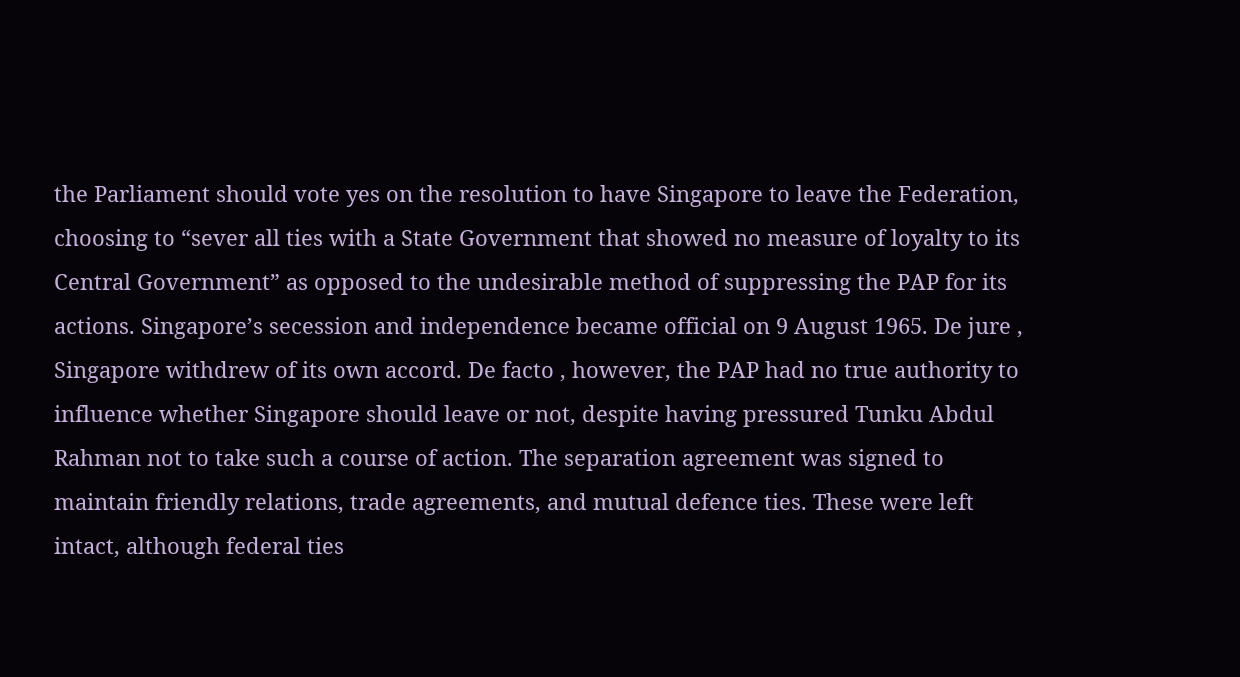the Parliament should vote yes on the resolution to have Singapore to leave the Federation, choosing to “sever all ties with a State Government that showed no measure of loyalty to its Central Government” as opposed to the undesirable method of suppressing the PAP for its actions. Singapore’s secession and independence became official on 9 August 1965. De jure , Singapore withdrew of its own accord. De facto , however, the PAP had no true authority to influence whether Singapore should leave or not, despite having pressured Tunku Abdul Rahman not to take such a course of action. The separation agreement was signed to maintain friendly relations, trade agreements, and mutual defence ties. These were left intact, although federal ties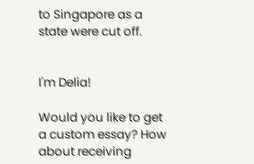to Singapore as a state were cut off.


I'm Delia!

Would you like to get a custom essay? How about receiving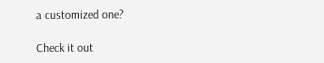a customized one?

Check it out